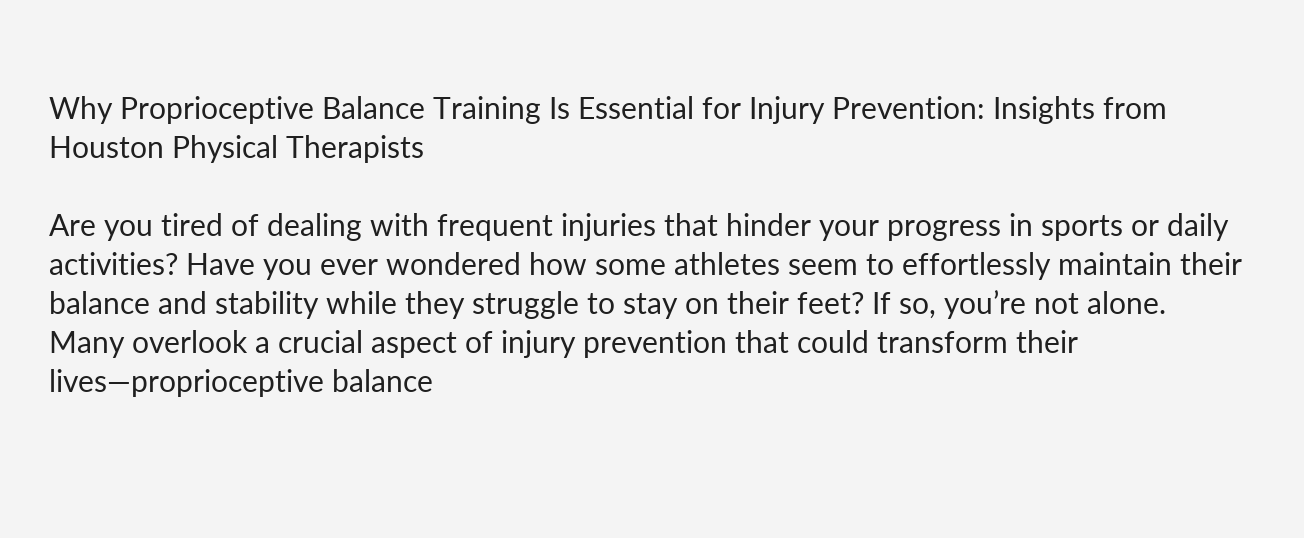Why Proprioceptive Balance Training Is Essential for Injury Prevention: Insights from Houston Physical Therapists

Are you tired of dealing with frequent injuries that hinder your progress in sports or daily activities? Have you ever wondered how some athletes seem to effortlessly maintain their balance and stability while they struggle to stay on their feet? If so, you’re not alone. Many overlook a crucial aspect of injury prevention that could transform their lives—proprioceptive balance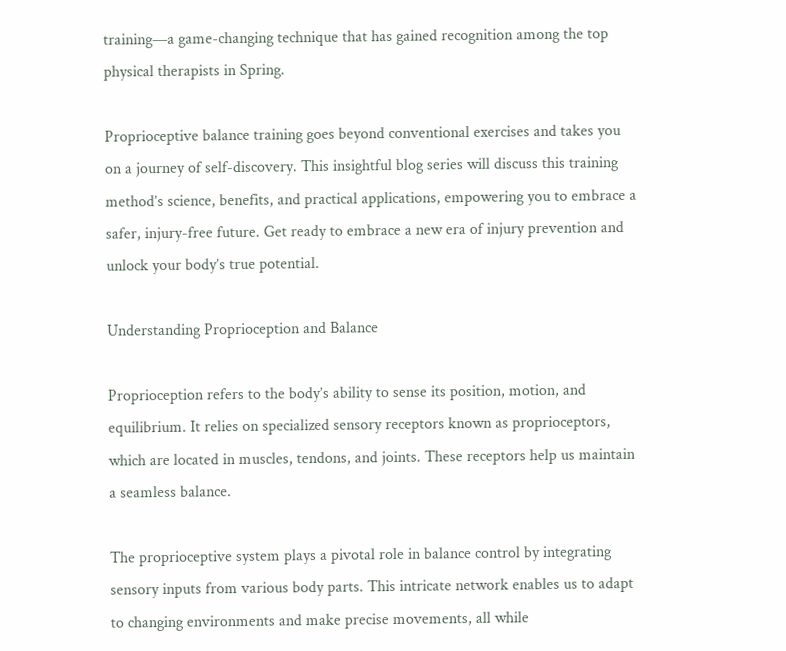training—a game-changing technique that has gained recognition among the top physical therapists in Spring.

Proprioceptive balance training goes beyond conventional exercises and takes you on a journey of self-discovery. This insightful blog series will discuss this training method’s science, benefits, and practical applications, empowering you to embrace a safer, injury-free future. Get ready to embrace a new era of injury prevention and unlock your body’s true potential.

Understanding Proprioception and Balance

Proprioception refers to the body’s ability to sense its position, motion, and equilibrium. It relies on specialized sensory receptors known as proprioceptors, which are located in muscles, tendons, and joints. These receptors help us maintain a seamless balance.

The proprioceptive system plays a pivotal role in balance control by integrating sensory inputs from various body parts. This intricate network enables us to adapt to changing environments and make precise movements, all while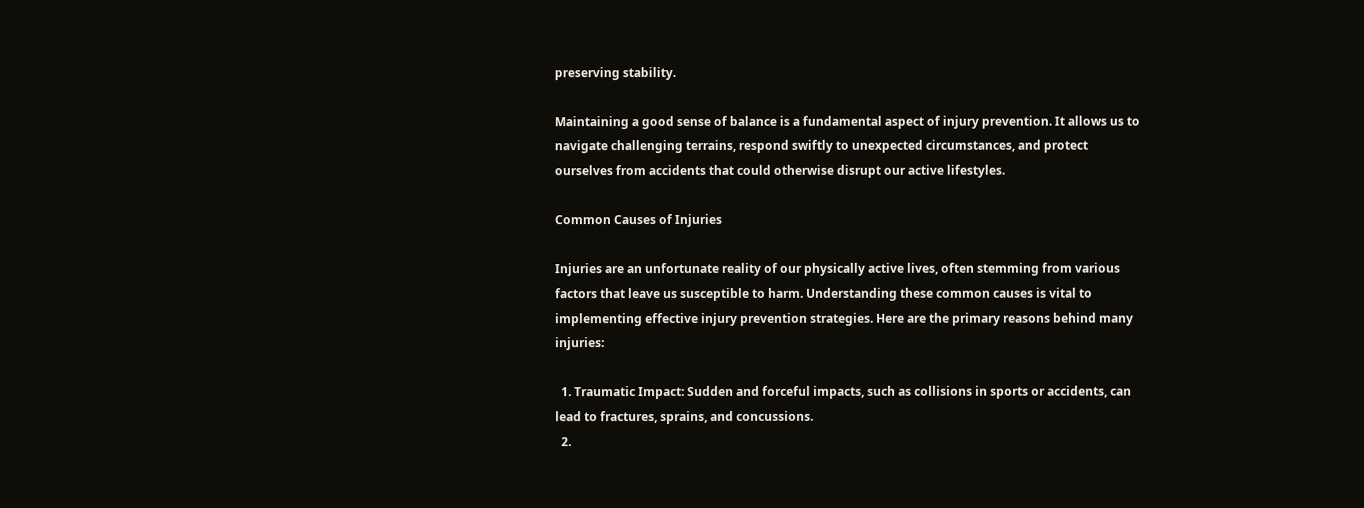preserving stability.

Maintaining a good sense of balance is a fundamental aspect of injury prevention. It allows us to navigate challenging terrains, respond swiftly to unexpected circumstances, and protect ourselves from accidents that could otherwise disrupt our active lifestyles.

Common Causes of Injuries

Injuries are an unfortunate reality of our physically active lives, often stemming from various factors that leave us susceptible to harm. Understanding these common causes is vital to implementing effective injury prevention strategies. Here are the primary reasons behind many injuries:

  1. Traumatic Impact: Sudden and forceful impacts, such as collisions in sports or accidents, can lead to fractures, sprains, and concussions.
  2.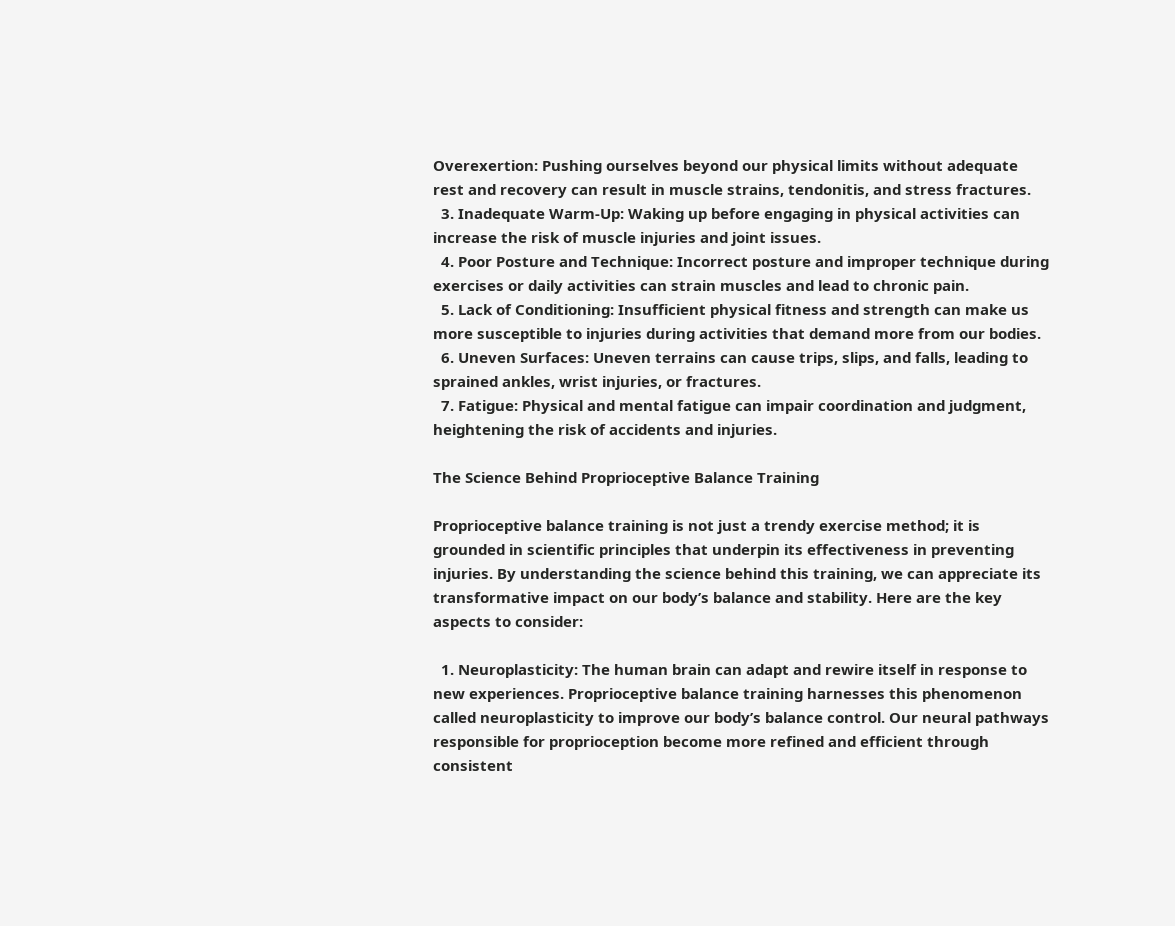Overexertion: Pushing ourselves beyond our physical limits without adequate rest and recovery can result in muscle strains, tendonitis, and stress fractures.
  3. Inadequate Warm-Up: Waking up before engaging in physical activities can increase the risk of muscle injuries and joint issues.
  4. Poor Posture and Technique: Incorrect posture and improper technique during exercises or daily activities can strain muscles and lead to chronic pain.
  5. Lack of Conditioning: Insufficient physical fitness and strength can make us more susceptible to injuries during activities that demand more from our bodies.
  6. Uneven Surfaces: Uneven terrains can cause trips, slips, and falls, leading to sprained ankles, wrist injuries, or fractures.
  7. Fatigue: Physical and mental fatigue can impair coordination and judgment, heightening the risk of accidents and injuries.

The Science Behind Proprioceptive Balance Training

Proprioceptive balance training is not just a trendy exercise method; it is grounded in scientific principles that underpin its effectiveness in preventing injuries. By understanding the science behind this training, we can appreciate its transformative impact on our body’s balance and stability. Here are the key aspects to consider:

  1. Neuroplasticity: The human brain can adapt and rewire itself in response to new experiences. Proprioceptive balance training harnesses this phenomenon called neuroplasticity to improve our body’s balance control. Our neural pathways responsible for proprioception become more refined and efficient through consistent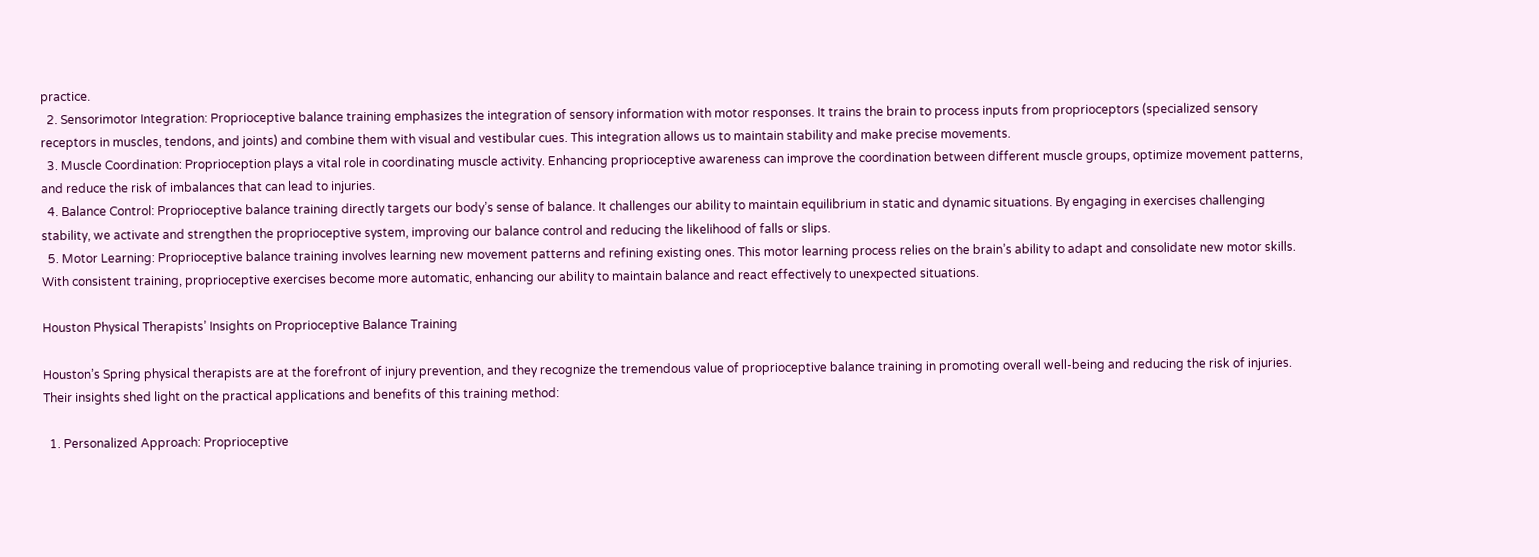practice.
  2. Sensorimotor Integration: Proprioceptive balance training emphasizes the integration of sensory information with motor responses. It trains the brain to process inputs from proprioceptors (specialized sensory receptors in muscles, tendons, and joints) and combine them with visual and vestibular cues. This integration allows us to maintain stability and make precise movements.
  3. Muscle Coordination: Proprioception plays a vital role in coordinating muscle activity. Enhancing proprioceptive awareness can improve the coordination between different muscle groups, optimize movement patterns, and reduce the risk of imbalances that can lead to injuries.
  4. Balance Control: Proprioceptive balance training directly targets our body’s sense of balance. It challenges our ability to maintain equilibrium in static and dynamic situations. By engaging in exercises challenging stability, we activate and strengthen the proprioceptive system, improving our balance control and reducing the likelihood of falls or slips.
  5. Motor Learning: Proprioceptive balance training involves learning new movement patterns and refining existing ones. This motor learning process relies on the brain’s ability to adapt and consolidate new motor skills. With consistent training, proprioceptive exercises become more automatic, enhancing our ability to maintain balance and react effectively to unexpected situations.

Houston Physical Therapists’ Insights on Proprioceptive Balance Training

Houston’s Spring physical therapists are at the forefront of injury prevention, and they recognize the tremendous value of proprioceptive balance training in promoting overall well-being and reducing the risk of injuries. Their insights shed light on the practical applications and benefits of this training method:

  1. Personalized Approach: Proprioceptive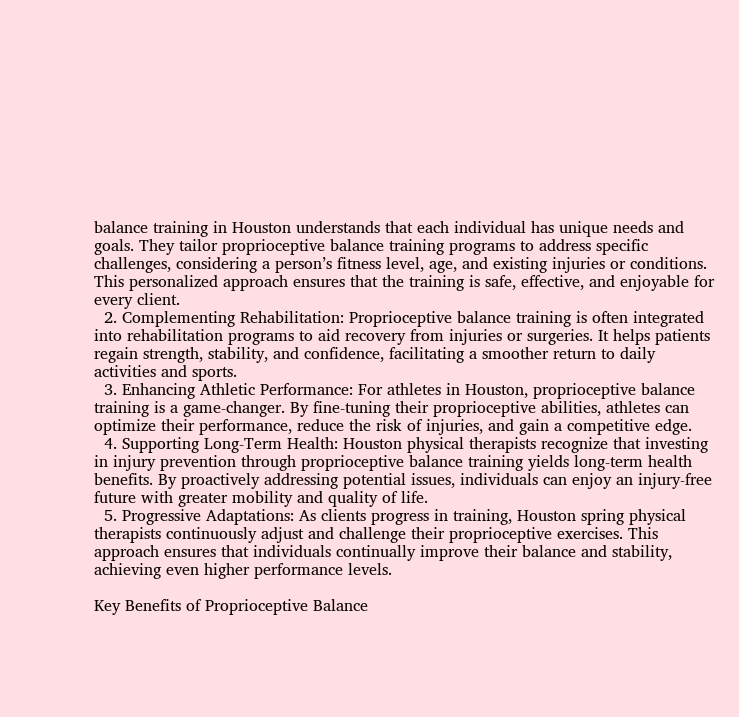balance training in Houston understands that each individual has unique needs and goals. They tailor proprioceptive balance training programs to address specific challenges, considering a person’s fitness level, age, and existing injuries or conditions. This personalized approach ensures that the training is safe, effective, and enjoyable for every client.
  2. Complementing Rehabilitation: Proprioceptive balance training is often integrated into rehabilitation programs to aid recovery from injuries or surgeries. It helps patients regain strength, stability, and confidence, facilitating a smoother return to daily activities and sports.
  3. Enhancing Athletic Performance: For athletes in Houston, proprioceptive balance training is a game-changer. By fine-tuning their proprioceptive abilities, athletes can optimize their performance, reduce the risk of injuries, and gain a competitive edge.
  4. Supporting Long-Term Health: Houston physical therapists recognize that investing in injury prevention through proprioceptive balance training yields long-term health benefits. By proactively addressing potential issues, individuals can enjoy an injury-free future with greater mobility and quality of life.
  5. Progressive Adaptations: As clients progress in training, Houston spring physical therapists continuously adjust and challenge their proprioceptive exercises. This approach ensures that individuals continually improve their balance and stability, achieving even higher performance levels.

Key Benefits of Proprioceptive Balance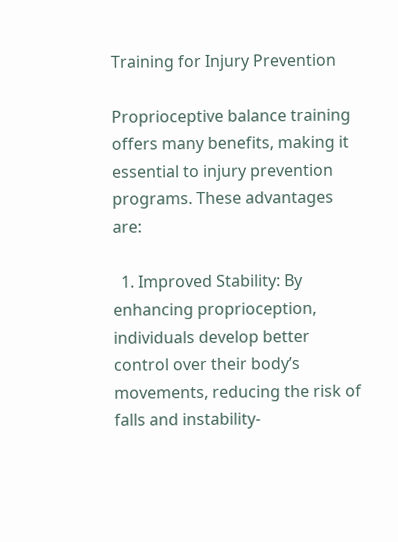Training for Injury Prevention

Proprioceptive balance training offers many benefits, making it essential to injury prevention programs. These advantages are:

  1. Improved Stability: By enhancing proprioception, individuals develop better control over their body’s movements, reducing the risk of falls and instability-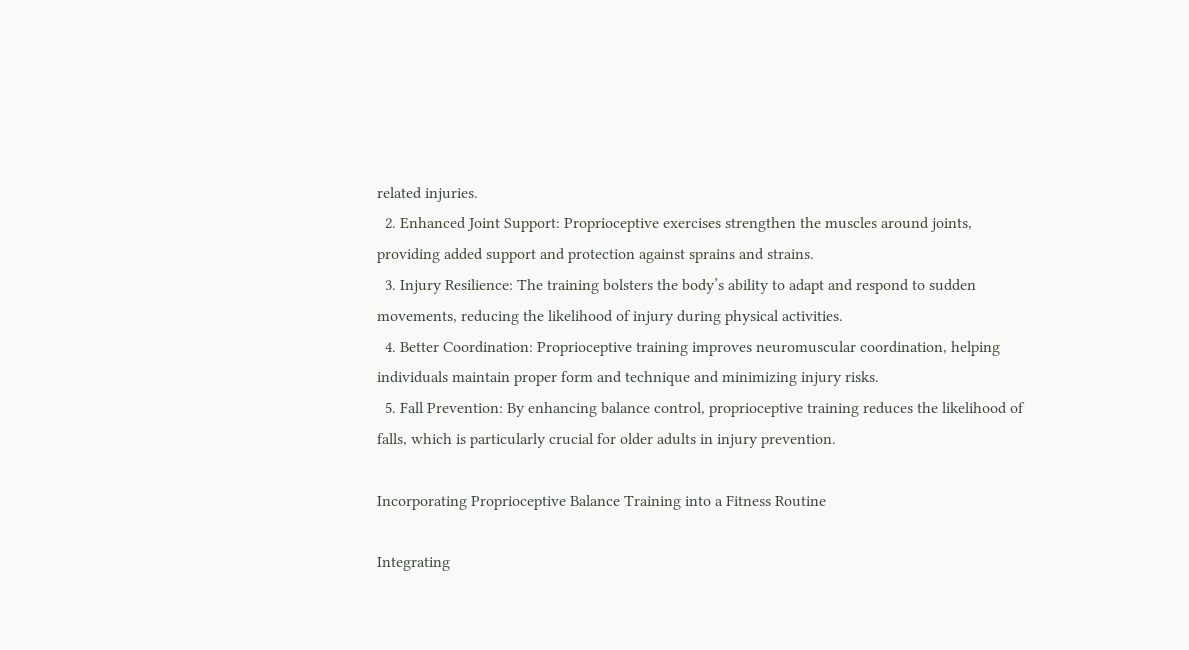related injuries.
  2. Enhanced Joint Support: Proprioceptive exercises strengthen the muscles around joints, providing added support and protection against sprains and strains.
  3. Injury Resilience: The training bolsters the body’s ability to adapt and respond to sudden movements, reducing the likelihood of injury during physical activities.
  4. Better Coordination: Proprioceptive training improves neuromuscular coordination, helping individuals maintain proper form and technique and minimizing injury risks.
  5. Fall Prevention: By enhancing balance control, proprioceptive training reduces the likelihood of falls, which is particularly crucial for older adults in injury prevention.

Incorporating Proprioceptive Balance Training into a Fitness Routine

Integrating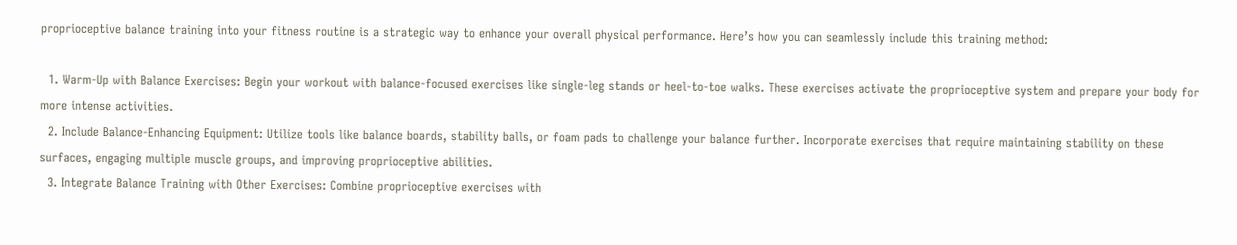proprioceptive balance training into your fitness routine is a strategic way to enhance your overall physical performance. Here’s how you can seamlessly include this training method:

  1. Warm-Up with Balance Exercises: Begin your workout with balance-focused exercises like single-leg stands or heel-to-toe walks. These exercises activate the proprioceptive system and prepare your body for more intense activities.
  2. Include Balance-Enhancing Equipment: Utilize tools like balance boards, stability balls, or foam pads to challenge your balance further. Incorporate exercises that require maintaining stability on these surfaces, engaging multiple muscle groups, and improving proprioceptive abilities.
  3. Integrate Balance Training with Other Exercises: Combine proprioceptive exercises with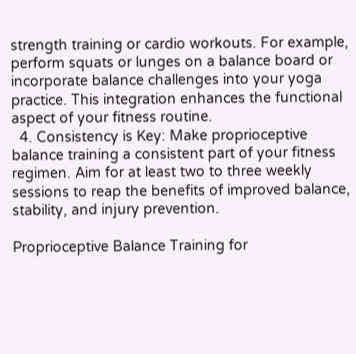strength training or cardio workouts. For example, perform squats or lunges on a balance board or incorporate balance challenges into your yoga practice. This integration enhances the functional aspect of your fitness routine.
  4. Consistency is Key: Make proprioceptive balance training a consistent part of your fitness regimen. Aim for at least two to three weekly sessions to reap the benefits of improved balance, stability, and injury prevention.

Proprioceptive Balance Training for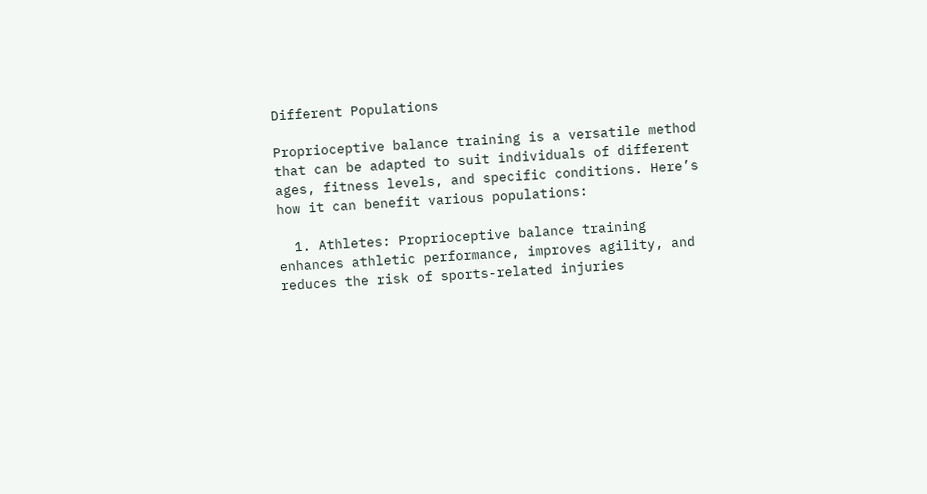Different Populations

Proprioceptive balance training is a versatile method that can be adapted to suit individuals of different ages, fitness levels, and specific conditions. Here’s how it can benefit various populations:

  1. Athletes: Proprioceptive balance training enhances athletic performance, improves agility, and reduces the risk of sports-related injuries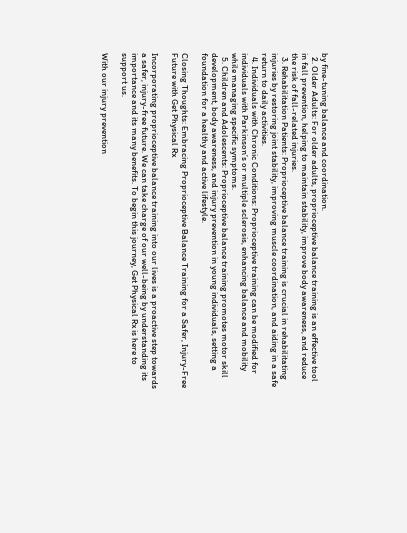by fine-tuning balance and coordination.
  2. Older Adults: For older adults, proprioceptive balance training is an effective tool in fall prevention, helping to maintain stability, improve body awareness, and reduce the risk of fall-related injuries.
  3. Rehabilitation Patients: Proprioceptive balance training is crucial in rehabilitating injuries by restoring joint stability, improving muscle coordination, and aiding in a safe return to daily activities.
  4. Individuals with Chronic Conditions: Proprioceptive training can be modified for individuals with Parkinson’s or multiple sclerosis, enhancing balance and mobility while managing specific symptoms.
  5. Children and Adolescents: Proprioceptive balance training promotes motor skill development, body awareness, and injury prevention in young individuals, setting a foundation for a healthy and active lifestyle.

Closing Thoughts: Embracing Proprioceptive Balance Training for a Safer, Injury-Free Future with Get Physical Rx

Incorporating proprioceptive balance training into our lives is a proactive step towards a safer, injury-free future. We can take charge of our well-being by understanding its importance and its many benefits. To begin this journey, Get Physical Rx is here to support us.

With our injury prevention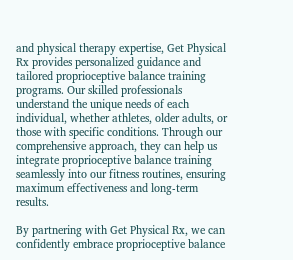and physical therapy expertise, Get Physical Rx provides personalized guidance and tailored proprioceptive balance training programs. Our skilled professionals understand the unique needs of each individual, whether athletes, older adults, or those with specific conditions. Through our comprehensive approach, they can help us integrate proprioceptive balance training seamlessly into our fitness routines, ensuring maximum effectiveness and long-term results.

By partnering with Get Physical Rx, we can confidently embrace proprioceptive balance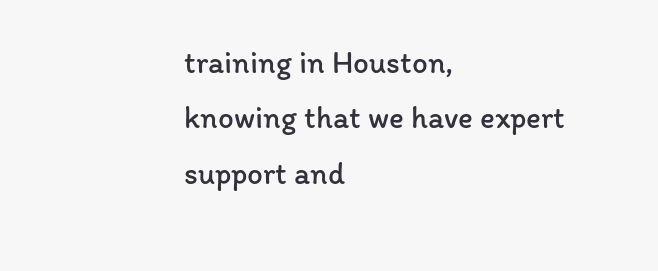training in Houston, knowing that we have expert support and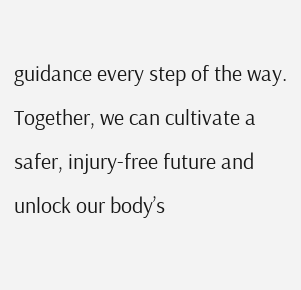guidance every step of the way. Together, we can cultivate a safer, injury-free future and unlock our body’s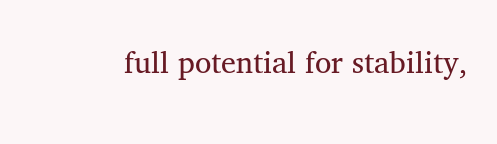full potential for stability,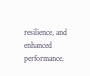resilience, and enhanced performance.